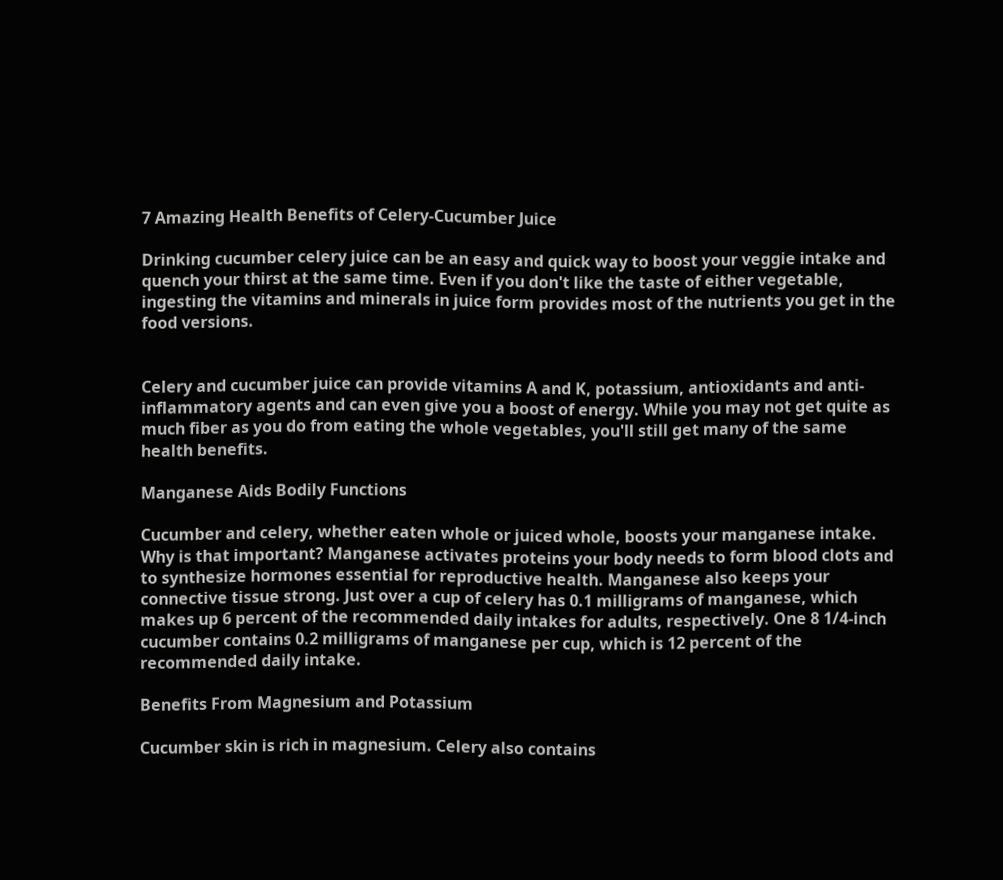7 Amazing Health Benefits of Celery-Cucumber Juice

Drinking cucumber celery juice can be an easy and quick way to boost your veggie intake and quench your thirst at the same time. Even if you don't like the taste of either vegetable, ingesting the vitamins and minerals in juice form provides most of the nutrients you get in the food versions.


Celery and cucumber juice can provide vitamins A and K, potassium, antioxidants and anti-inflammatory agents and can even give you a boost of energy. While you may not get quite as much fiber as you do from eating the whole vegetables, you'll still get many of the same health benefits.

Manganese Aids Bodily Functions

Cucumber and celery, whether eaten whole or juiced whole, boosts your manganese intake. Why is that important? Manganese activates proteins your body needs to form blood clots and to synthesize hormones essential for reproductive health. Manganese also keeps your connective tissue strong. Just over a cup of celery has 0.1 milligrams of manganese, which makes up 6 percent of the recommended daily intakes for adults, respectively. One 8 1/4-inch cucumber contains 0.2 milligrams of manganese per cup, which is 12 percent of the recommended daily intake.

Benefits From Magnesium and Potassium

Cucumber skin is rich in magnesium. Celery also contains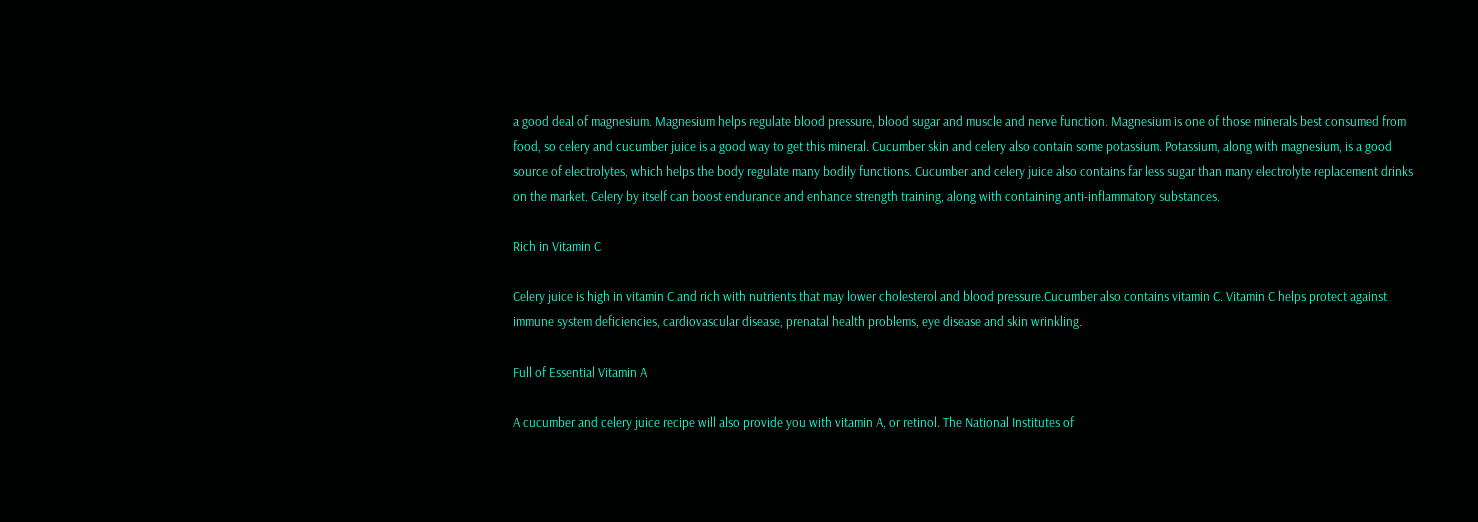a good deal of magnesium. Magnesium helps regulate blood pressure, blood sugar and muscle and nerve function. Magnesium is one of those minerals best consumed from food, so celery and cucumber juice is a good way to get this mineral. Cucumber skin and celery also contain some potassium. Potassium, along with magnesium, is a good source of electrolytes, which helps the body regulate many bodily functions. Cucumber and celery juice also contains far less sugar than many electrolyte replacement drinks on the market. Celery by itself can boost endurance and enhance strength training, along with containing anti-inflammatory substances.

Rich in Vitamin C

Celery juice is high in vitamin C and rich with nutrients that may lower cholesterol and blood pressure.Cucumber also contains vitamin C. Vitamin C helps protect against immune system deficiencies, cardiovascular disease, prenatal health problems, eye disease and skin wrinkling.

Full of Essential Vitamin A

A cucumber and celery juice recipe will also provide you with vitamin A, or retinol. The National Institutes of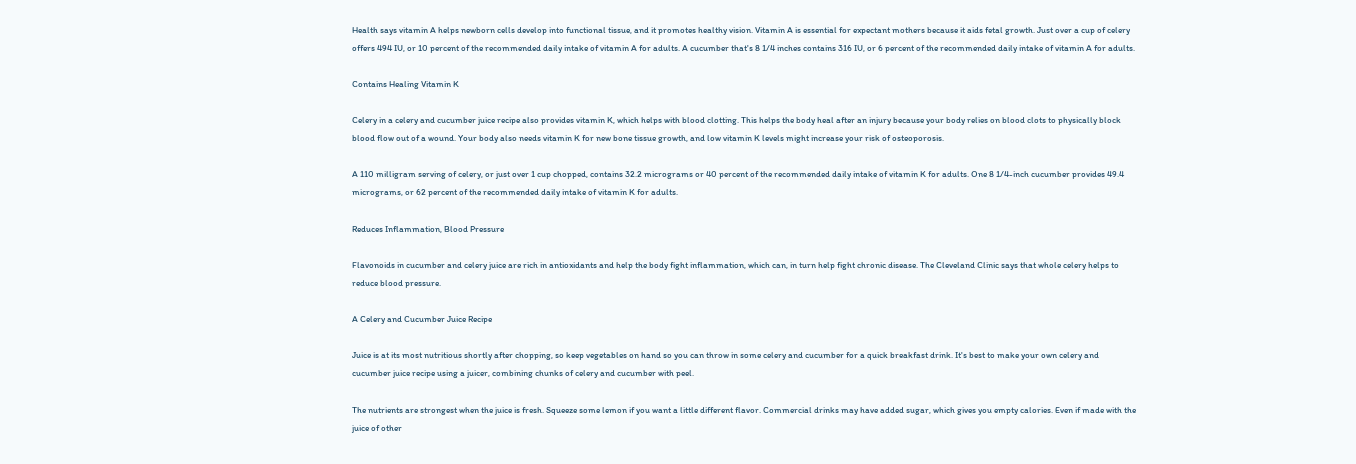Health says vitamin A helps newborn cells develop into functional tissue, and it promotes healthy vision. Vitamin A is essential for expectant mothers because it aids fetal growth. Just over a cup of celery offers 494 IU, or 10 percent of the recommended daily intake of vitamin A for adults. A cucumber that's 8 1/4 inches contains 316 IU, or 6 percent of the recommended daily intake of vitamin A for adults.

Contains Healing Vitamin K

Celery in a celery and cucumber juice recipe also provides vitamin K, which helps with blood clotting. This helps the body heal after an injury because your body relies on blood clots to physically block blood flow out of a wound. Your body also needs vitamin K for new bone tissue growth, and low vitamin K levels might increase your risk of osteoporosis.

A 110 milligram serving of celery, or just over 1 cup chopped, contains 32.2 micrograms or 40 percent of the recommended daily intake of vitamin K for adults. One 8 1/4-inch cucumber provides 49.4 micrograms, or 62 percent of the recommended daily intake of vitamin K for adults.

Reduces Inflammation, Blood Pressure

Flavonoids in cucumber and celery juice are rich in antioxidants and help the body fight inflammation, which can, in turn help fight chronic disease. The Cleveland Clinic says that whole celery helps to reduce blood pressure.

A Celery and Cucumber Juice Recipe

Juice is at its most nutritious shortly after chopping, so keep vegetables on hand so you can throw in some celery and cucumber for a quick breakfast drink. It's best to make your own celery and cucumber juice recipe using a juicer, combining chunks of celery and cucumber with peel.

The nutrients are strongest when the juice is fresh. Squeeze some lemon if you want a little different flavor. Commercial drinks may have added sugar, which gives you empty calories. Even if made with the juice of other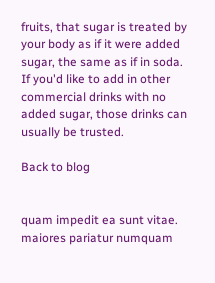fruits, that sugar is treated by your body as if it were added sugar, the same as if in soda. If you'd like to add in other commercial drinks with no added sugar, those drinks can usually be trusted.

Back to blog


quam impedit ea sunt vitae. maiores pariatur numquam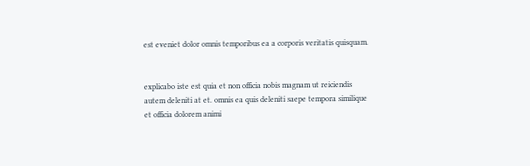est eveniet dolor omnis temporibus ea a corporis veritatis quisquam.


explicabo iste est quia et non officia nobis magnam ut reiciendis autem deleniti at et. omnis ea quis deleniti saepe tempora similique et officia dolorem animi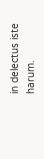in delectus iste harum.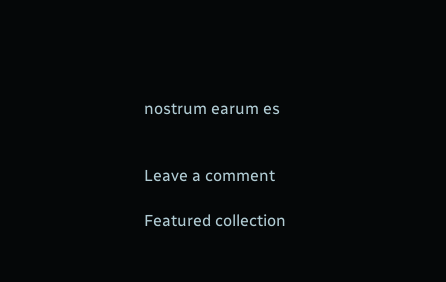nostrum earum es


Leave a comment

Featured collection